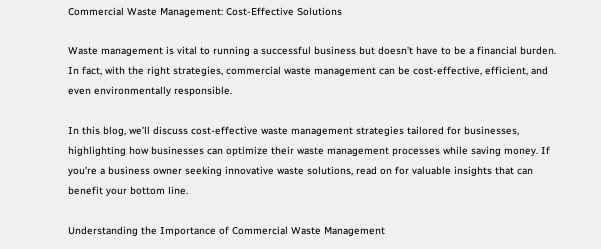Commercial Waste Management: Cost-Effective Solutions

Waste management is vital to running a successful business but doesn’t have to be a financial burden. In fact, with the right strategies, commercial waste management can be cost-effective, efficient, and even environmentally responsible.

In this blog, we’ll discuss cost-effective waste management strategies tailored for businesses, highlighting how businesses can optimize their waste management processes while saving money. If you’re a business owner seeking innovative waste solutions, read on for valuable insights that can benefit your bottom line.

Understanding the Importance of Commercial Waste Management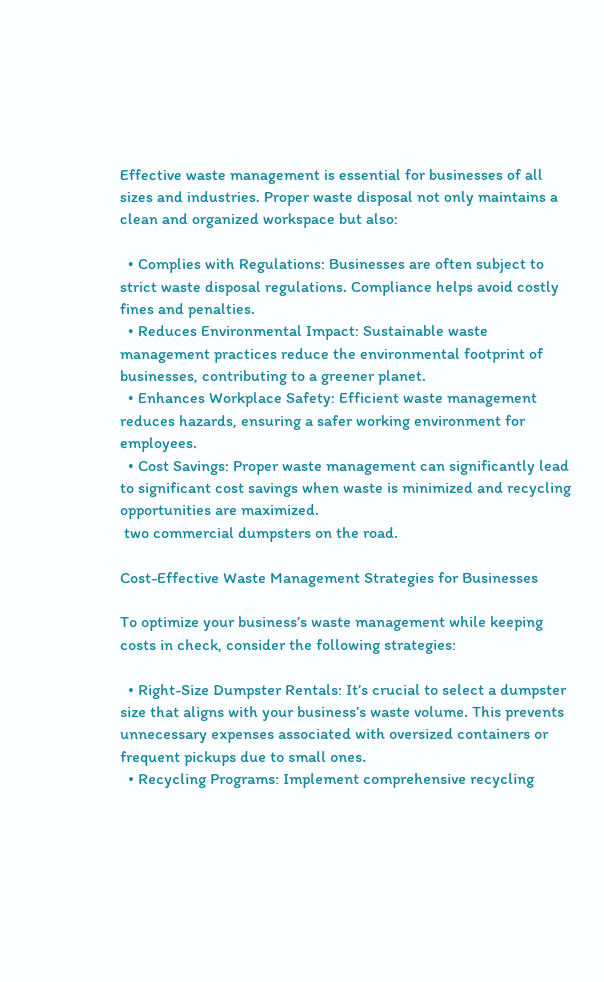Effective waste management is essential for businesses of all sizes and industries. Proper waste disposal not only maintains a clean and organized workspace but also:

  • Complies with Regulations: Businesses are often subject to strict waste disposal regulations. Compliance helps avoid costly fines and penalties.
  • Reduces Environmental Impact: Sustainable waste management practices reduce the environmental footprint of businesses, contributing to a greener planet.
  • Enhances Workplace Safety: Efficient waste management reduces hazards, ensuring a safer working environment for employees.
  • Cost Savings: Proper waste management can significantly lead to significant cost savings when waste is minimized and recycling opportunities are maximized.
 two commercial dumpsters on the road.

Cost-Effective Waste Management Strategies for Businesses

To optimize your business’s waste management while keeping costs in check, consider the following strategies:

  • Right-Size Dumpster Rentals: It’s crucial to select a dumpster size that aligns with your business’s waste volume. This prevents unnecessary expenses associated with oversized containers or frequent pickups due to small ones.
  • Recycling Programs: Implement comprehensive recycling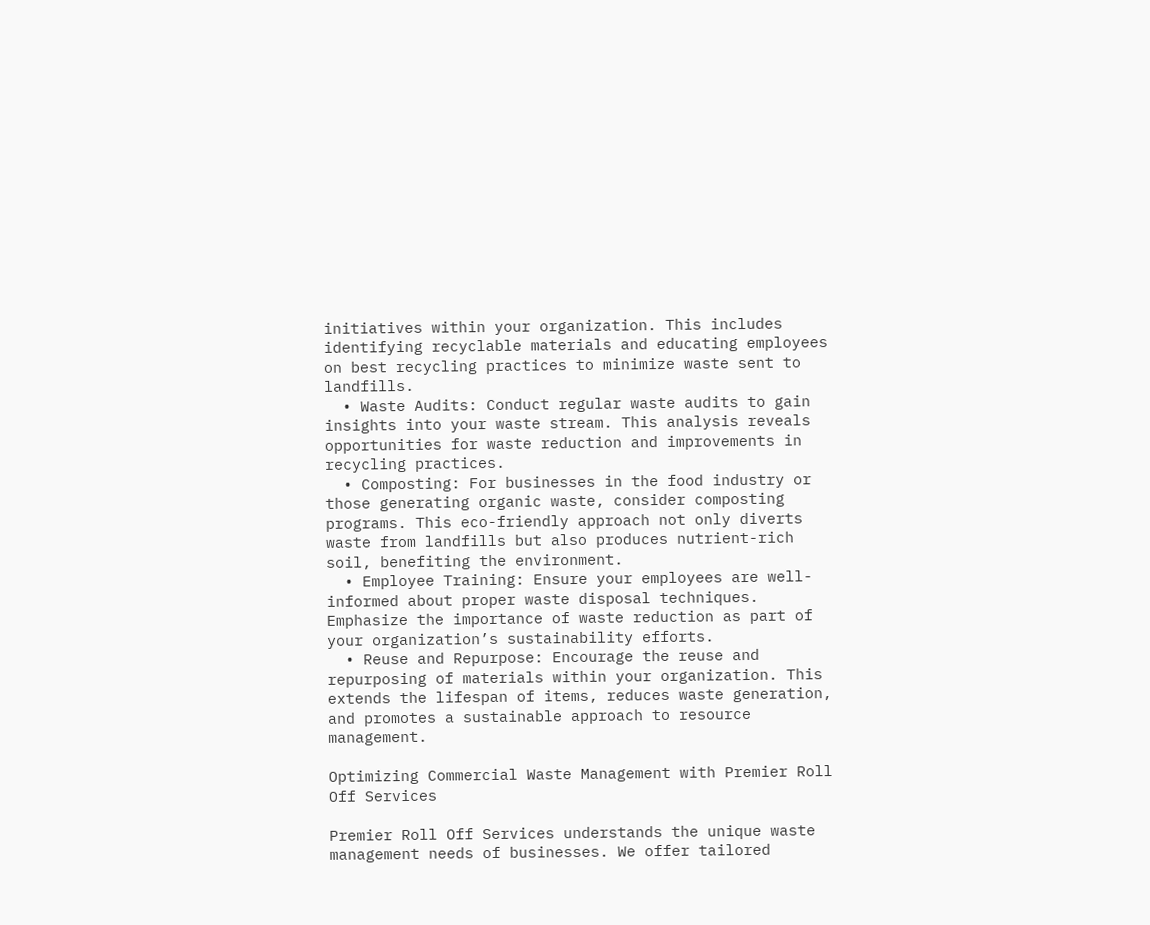initiatives within your organization. This includes identifying recyclable materials and educating employees on best recycling practices to minimize waste sent to landfills.
  • Waste Audits: Conduct regular waste audits to gain insights into your waste stream. This analysis reveals opportunities for waste reduction and improvements in recycling practices.
  • Composting: For businesses in the food industry or those generating organic waste, consider composting programs. This eco-friendly approach not only diverts waste from landfills but also produces nutrient-rich soil, benefiting the environment.
  • Employee Training: Ensure your employees are well-informed about proper waste disposal techniques. Emphasize the importance of waste reduction as part of your organization’s sustainability efforts.
  • Reuse and Repurpose: Encourage the reuse and repurposing of materials within your organization. This extends the lifespan of items, reduces waste generation, and promotes a sustainable approach to resource management.

Optimizing Commercial Waste Management with Premier Roll Off Services

Premier Roll Off Services understands the unique waste management needs of businesses. We offer tailored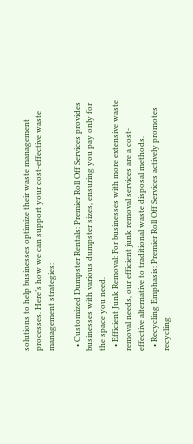solutions to help businesses optimize their waste management processes. Here’s how we can support your cost-effective waste management strategies:

  • Customized Dumpster Rentals: Premier Roll Off Services provides businesses with various dumpster sizes, ensuring you pay only for the space you need.
  • Efficient Junk Removal: For businesses with more extensive waste removal needs, our efficient junk removal services are a cost-effective alternative to traditional waste disposal methods.
  • Recycling Emphasis: Premier Roll Off Services actively promotes recycling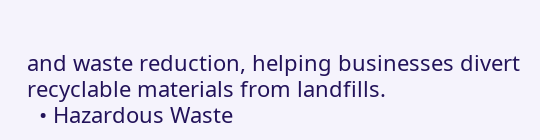and waste reduction, helping businesses divert recyclable materials from landfills.
  • Hazardous Waste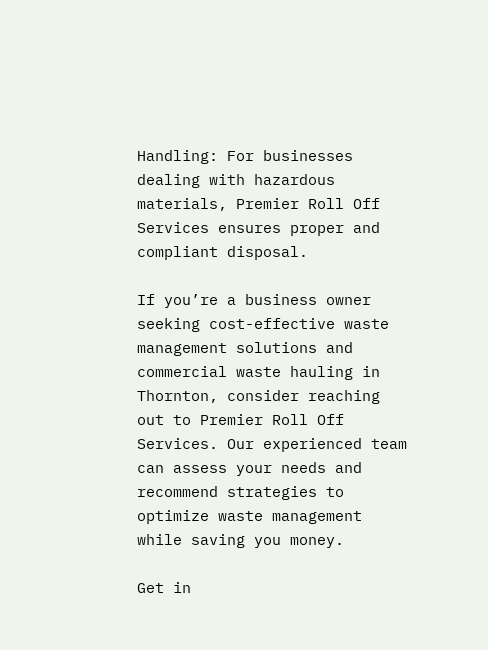Handling: For businesses dealing with hazardous materials, Premier Roll Off Services ensures proper and compliant disposal.

If you’re a business owner seeking cost-effective waste management solutions and commercial waste hauling in Thornton, consider reaching out to Premier Roll Off Services. Our experienced team can assess your needs and recommend strategies to optimize waste management while saving you money.

Get in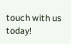touch with us today!